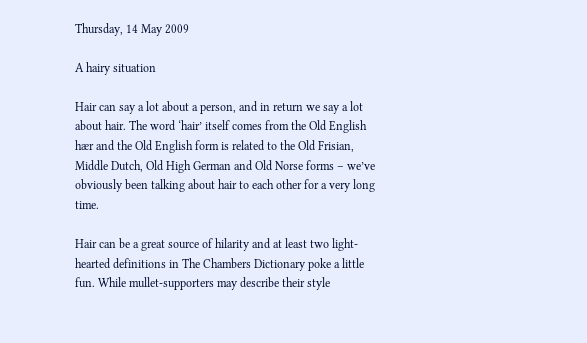Thursday, 14 May 2009

A hairy situation

Hair can say a lot about a person, and in return we say a lot about hair. The word ‘hair’ itself comes from the Old English hær and the Old English form is related to the Old Frisian, Middle Dutch, Old High German and Old Norse forms – we’ve obviously been talking about hair to each other for a very long time.

Hair can be a great source of hilarity and at least two light-hearted definitions in The Chambers Dictionary poke a little fun. While mullet-supporters may describe their style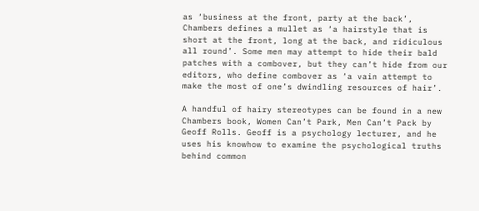as ‘business at the front, party at the back’, Chambers defines a mullet as ‘a hairstyle that is short at the front, long at the back, and ridiculous all round’. Some men may attempt to hide their bald patches with a combover, but they can’t hide from our editors, who define combover as ‘a vain attempt to make the most of one’s dwindling resources of hair’.

A handful of hairy stereotypes can be found in a new Chambers book, Women Can’t Park, Men Can’t Pack by Geoff Rolls. Geoff is a psychology lecturer, and he uses his knowhow to examine the psychological truths behind common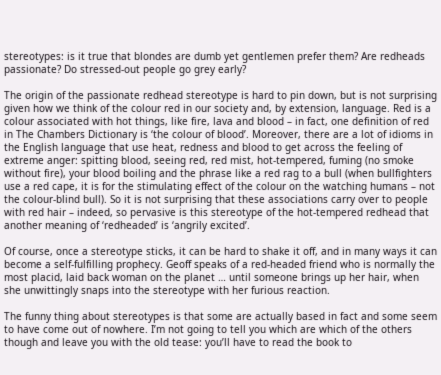stereotypes: is it true that blondes are dumb yet gentlemen prefer them? Are redheads passionate? Do stressed-out people go grey early?

The origin of the passionate redhead stereotype is hard to pin down, but is not surprising given how we think of the colour red in our society and, by extension, language. Red is a colour associated with hot things, like fire, lava and blood – in fact, one definition of red in The Chambers Dictionary is ‘the colour of blood’. Moreover, there are a lot of idioms in the English language that use heat, redness and blood to get across the feeling of extreme anger: spitting blood, seeing red, red mist, hot-tempered, fuming (no smoke without fire), your blood boiling and the phrase like a red rag to a bull (when bullfighters use a red cape, it is for the stimulating effect of the colour on the watching humans – not the colour-blind bull). So it is not surprising that these associations carry over to people with red hair – indeed, so pervasive is this stereotype of the hot-tempered redhead that another meaning of ‘redheaded’ is ‘angrily excited’.

Of course, once a stereotype sticks, it can be hard to shake it off, and in many ways it can become a self-fulfilling prophecy. Geoff speaks of a red-headed friend who is normally the most placid, laid back woman on the planet … until someone brings up her hair, when she unwittingly snaps into the stereotype with her furious reaction.

The funny thing about stereotypes is that some are actually based in fact and some seem to have come out of nowhere. I’m not going to tell you which are which of the others though and leave you with the old tease: you’ll have to read the book to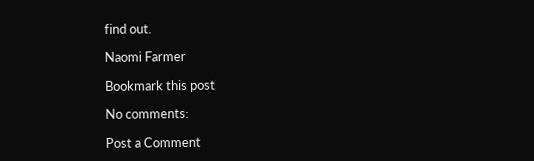find out.

Naomi Farmer

Bookmark this post

No comments:

Post a Comment